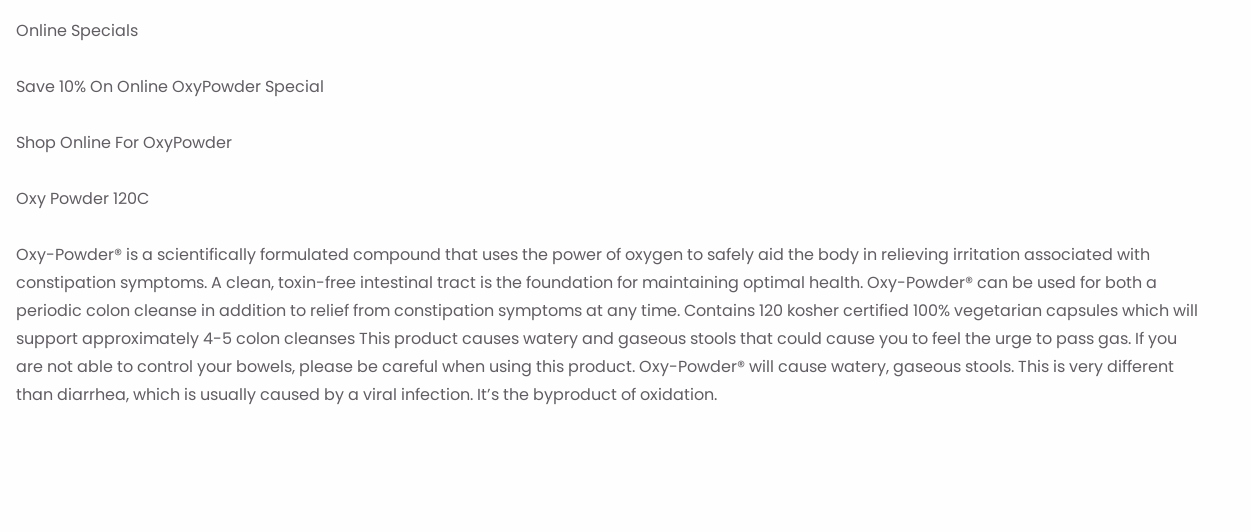Online Specials

Save 10% On Online OxyPowder Special

Shop Online For OxyPowder

Oxy Powder 120C

Oxy-Powder® is a scientifically formulated compound that uses the power of oxygen to safely aid the body in relieving irritation associated with constipation symptoms. A clean, toxin-free intestinal tract is the foundation for maintaining optimal health. Oxy-Powder® can be used for both a periodic colon cleanse in addition to relief from constipation symptoms at any time. Contains 120 kosher certified 100% vegetarian capsules which will support approximately 4-5 colon cleanses This product causes watery and gaseous stools that could cause you to feel the urge to pass gas. If you are not able to control your bowels, please be careful when using this product. Oxy-Powder® will cause watery, gaseous stools. This is very different than diarrhea, which is usually caused by a viral infection. It’s the byproduct of oxidation.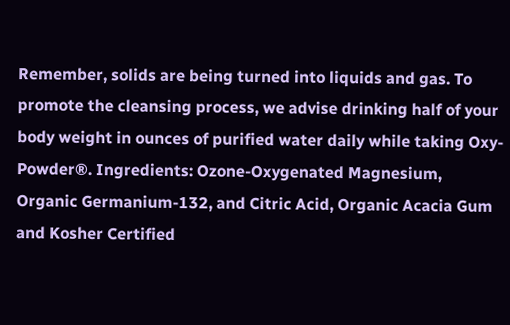Remember, solids are being turned into liquids and gas. To promote the cleansing process, we advise drinking half of your body weight in ounces of purified water daily while taking Oxy-Powder®. Ingredients: Ozone-Oxygenated Magnesium, Organic Germanium-132, and Citric Acid, Organic Acacia Gum and Kosher Certified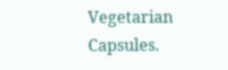Vegetarian Capsules.